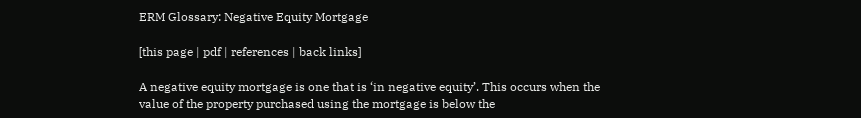ERM Glossary: Negative Equity Mortgage

[this page | pdf | references | back links]

A negative equity mortgage is one that is ‘in negative equity’. This occurs when the value of the property purchased using the mortgage is below the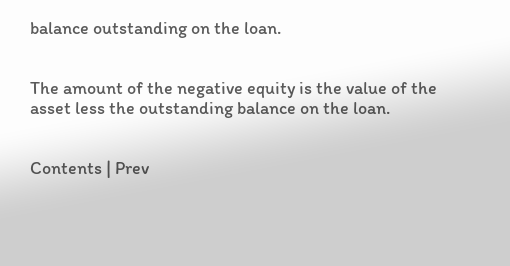balance outstanding on the loan.


The amount of the negative equity is the value of the asset less the outstanding balance on the loan.


Contents | Prev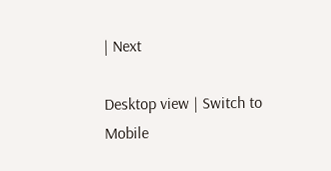| Next

Desktop view | Switch to Mobile